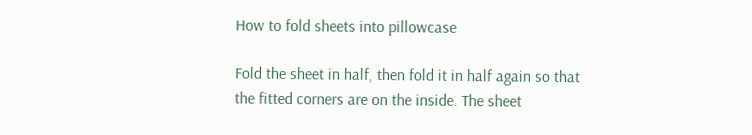How to fold sheets into pillowcase

Fold the sheet in half, then fold it in half again so that the fitted corners are on the inside. The sheet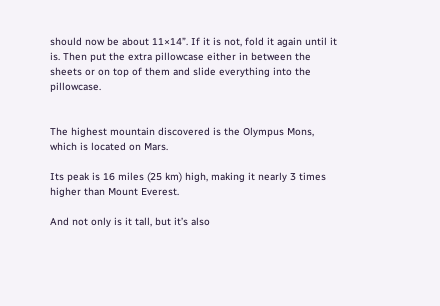should now be about 11×14”. If it is not, fold it again until it is. Then put the extra pillowcase either in between the sheets or on top of them and slide everything into the pillowcase.


The highest mountain discovered is the Olympus Mons, which is located on Mars.

Its peak is 16 miles (25 km) high, making it nearly 3 times higher than Mount Everest.

And not only is it tall, but it’s also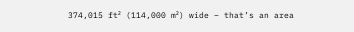374,015 ft² (114,000 m²) wide – that’s an area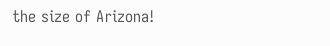the size of Arizona!